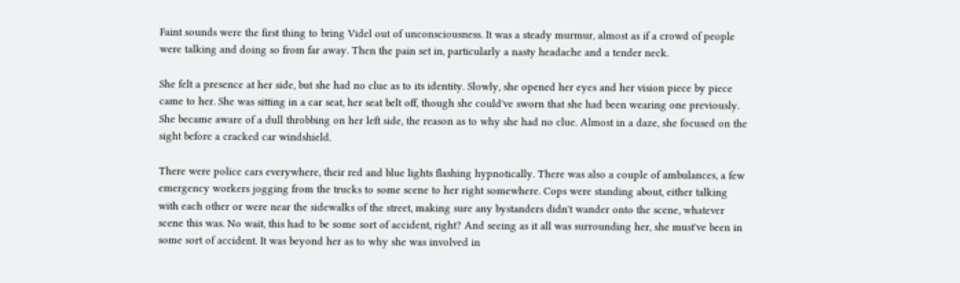Faint sounds were the first thing to bring Videl out of unconsciousness. It was a steady murmur, almost as if a crowd of people were talking and doing so from far away. Then the pain set in, particularly a nasty headache and a tender neck.

She felt a presence at her side, but she had no clue as to its identity. Slowly, she opened her eyes and her vision piece by piece came to her. She was sitting in a car seat, her seat belt off, though she could've sworn that she had been wearing one previously. She became aware of a dull throbbing on her left side, the reason as to why she had no clue. Almost in a daze, she focused on the sight before a cracked car windshield.

There were police cars everywhere, their red and blue lights flashing hypnotically. There was also a couple of ambulances, a few emergency workers jogging from the trucks to some scene to her right somewhere. Cops were standing about, either talking with each other or were near the sidewalks of the street, making sure any bystanders didn't wander onto the scene, whatever scene this was. No wait, this had to be some sort of accident, right? And seeing as it all was surrounding her, she must've been in some sort of accident. It was beyond her as to why she was involved in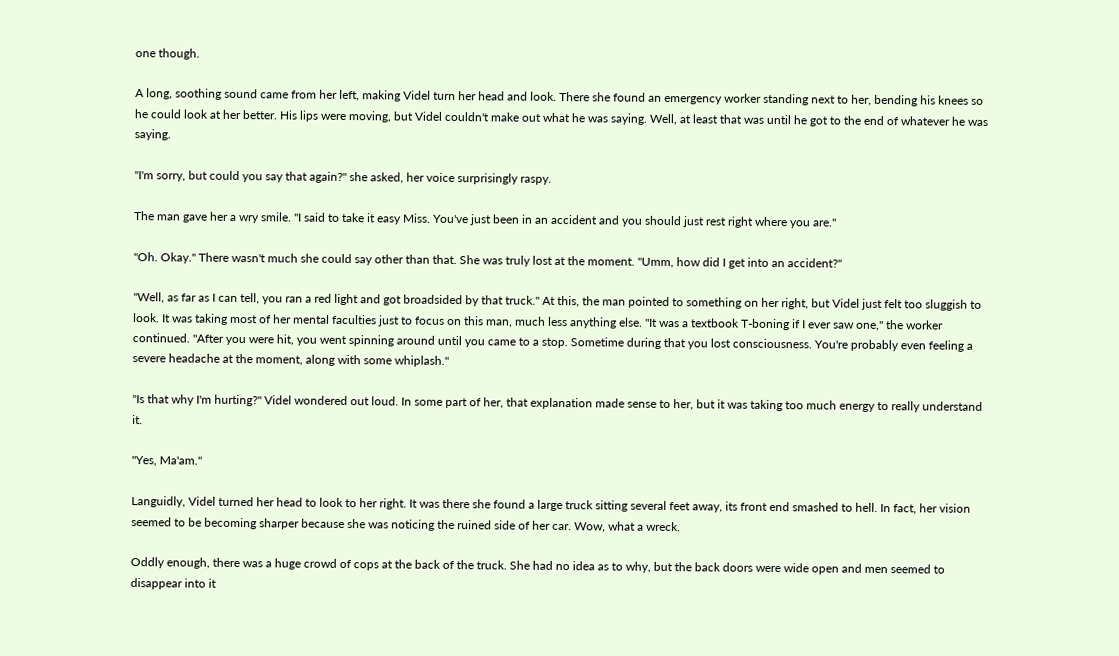one though.

A long, soothing sound came from her left, making Videl turn her head and look. There she found an emergency worker standing next to her, bending his knees so he could look at her better. His lips were moving, but Videl couldn't make out what he was saying. Well, at least that was until he got to the end of whatever he was saying.

"I'm sorry, but could you say that again?" she asked, her voice surprisingly raspy.

The man gave her a wry smile. "I said to take it easy Miss. You've just been in an accident and you should just rest right where you are."

"Oh. Okay." There wasn't much she could say other than that. She was truly lost at the moment. "Umm, how did I get into an accident?"

"Well, as far as I can tell, you ran a red light and got broadsided by that truck." At this, the man pointed to something on her right, but Videl just felt too sluggish to look. It was taking most of her mental faculties just to focus on this man, much less anything else. "It was a textbook T-boning if I ever saw one," the worker continued. "After you were hit, you went spinning around until you came to a stop. Sometime during that you lost consciousness. You're probably even feeling a severe headache at the moment, along with some whiplash."

"Is that why I'm hurting?" Videl wondered out loud. In some part of her, that explanation made sense to her, but it was taking too much energy to really understand it.

"Yes, Ma'am."

Languidly, Videl turned her head to look to her right. It was there she found a large truck sitting several feet away, its front end smashed to hell. In fact, her vision seemed to be becoming sharper because she was noticing the ruined side of her car. Wow, what a wreck.

Oddly enough, there was a huge crowd of cops at the back of the truck. She had no idea as to why, but the back doors were wide open and men seemed to disappear into it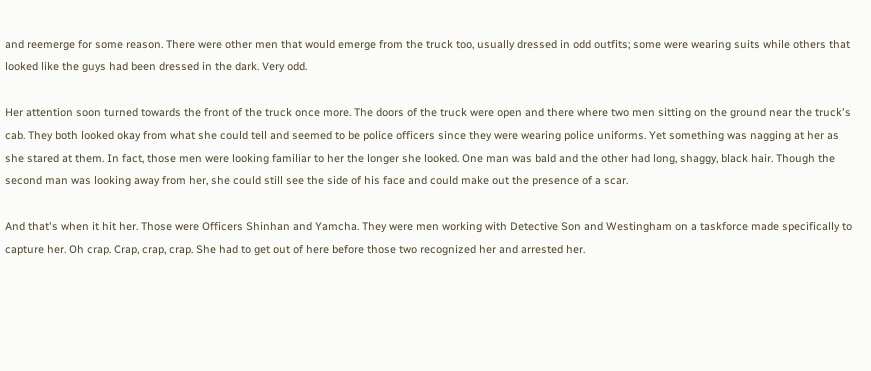and reemerge for some reason. There were other men that would emerge from the truck too, usually dressed in odd outfits; some were wearing suits while others that looked like the guys had been dressed in the dark. Very odd.

Her attention soon turned towards the front of the truck once more. The doors of the truck were open and there where two men sitting on the ground near the truck's cab. They both looked okay from what she could tell and seemed to be police officers since they were wearing police uniforms. Yet something was nagging at her as she stared at them. In fact, those men were looking familiar to her the longer she looked. One man was bald and the other had long, shaggy, black hair. Though the second man was looking away from her, she could still see the side of his face and could make out the presence of a scar.

And that's when it hit her. Those were Officers Shinhan and Yamcha. They were men working with Detective Son and Westingham on a taskforce made specifically to capture her. Oh crap. Crap, crap, crap. She had to get out of here before those two recognized her and arrested her.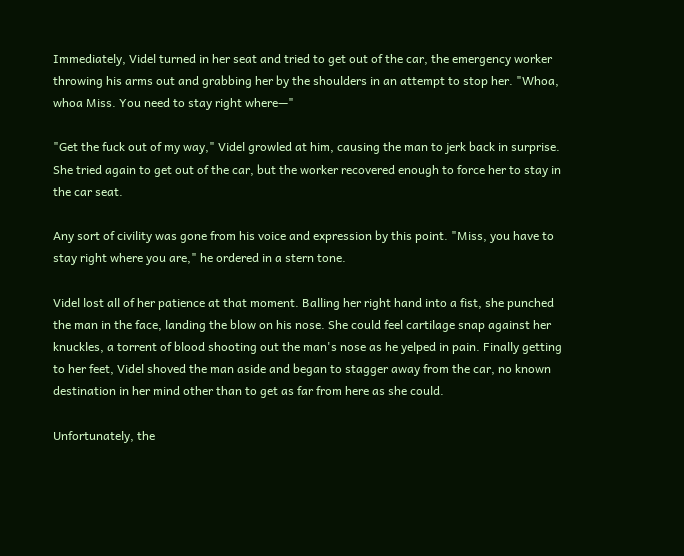Immediately, Videl turned in her seat and tried to get out of the car, the emergency worker throwing his arms out and grabbing her by the shoulders in an attempt to stop her. "Whoa, whoa Miss. You need to stay right where—"

"Get the fuck out of my way," Videl growled at him, causing the man to jerk back in surprise. She tried again to get out of the car, but the worker recovered enough to force her to stay in the car seat.

Any sort of civility was gone from his voice and expression by this point. "Miss, you have to stay right where you are," he ordered in a stern tone.

Videl lost all of her patience at that moment. Balling her right hand into a fist, she punched the man in the face, landing the blow on his nose. She could feel cartilage snap against her knuckles, a torrent of blood shooting out the man's nose as he yelped in pain. Finally getting to her feet, Videl shoved the man aside and began to stagger away from the car, no known destination in her mind other than to get as far from here as she could.

Unfortunately, the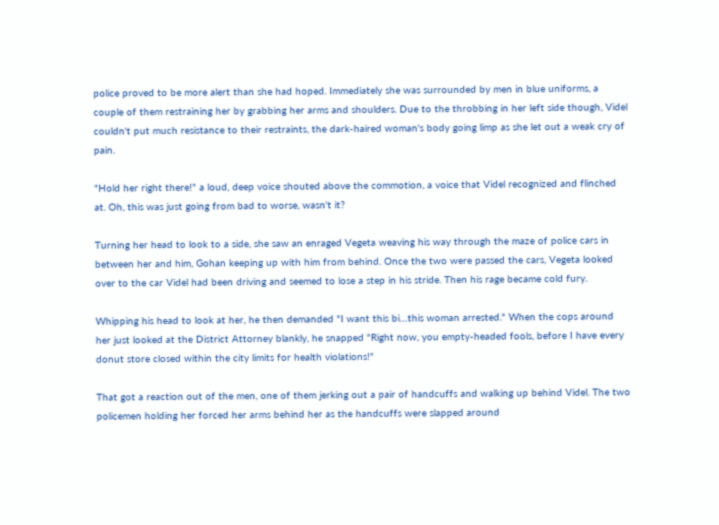police proved to be more alert than she had hoped. Immediately she was surrounded by men in blue uniforms, a couple of them restraining her by grabbing her arms and shoulders. Due to the throbbing in her left side though, Videl couldn't put much resistance to their restraints, the dark-haired woman's body going limp as she let out a weak cry of pain.

"Hold her right there!" a loud, deep voice shouted above the commotion, a voice that Videl recognized and flinched at. Oh, this was just going from bad to worse, wasn't it?

Turning her head to look to a side, she saw an enraged Vegeta weaving his way through the maze of police cars in between her and him, Gohan keeping up with him from behind. Once the two were passed the cars, Vegeta looked over to the car Videl had been driving and seemed to lose a step in his stride. Then his rage became cold fury.

Whipping his head to look at her, he then demanded "I want this bi…this woman arrested." When the cops around her just looked at the District Attorney blankly, he snapped "Right now, you empty-headed fools, before I have every donut store closed within the city limits for health violations!"

That got a reaction out of the men, one of them jerking out a pair of handcuffs and walking up behind Videl. The two policemen holding her forced her arms behind her as the handcuffs were slapped around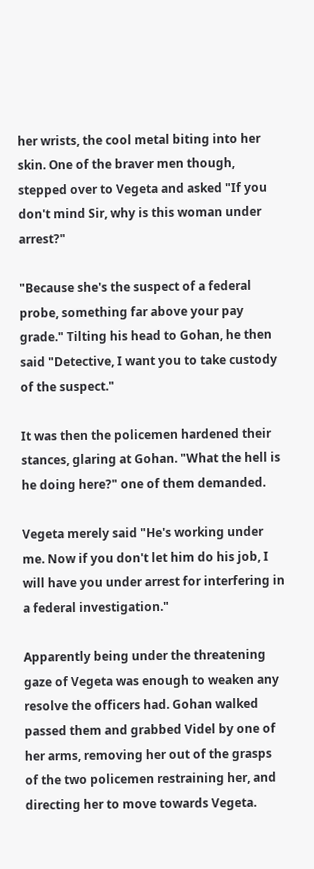her wrists, the cool metal biting into her skin. One of the braver men though, stepped over to Vegeta and asked "If you don't mind Sir, why is this woman under arrest?"

"Because she's the suspect of a federal probe, something far above your pay grade." Tilting his head to Gohan, he then said "Detective, I want you to take custody of the suspect."

It was then the policemen hardened their stances, glaring at Gohan. "What the hell is he doing here?" one of them demanded.

Vegeta merely said "He's working under me. Now if you don't let him do his job, I will have you under arrest for interfering in a federal investigation."

Apparently being under the threatening gaze of Vegeta was enough to weaken any resolve the officers had. Gohan walked passed them and grabbed Videl by one of her arms, removing her out of the grasps of the two policemen restraining her, and directing her to move towards Vegeta.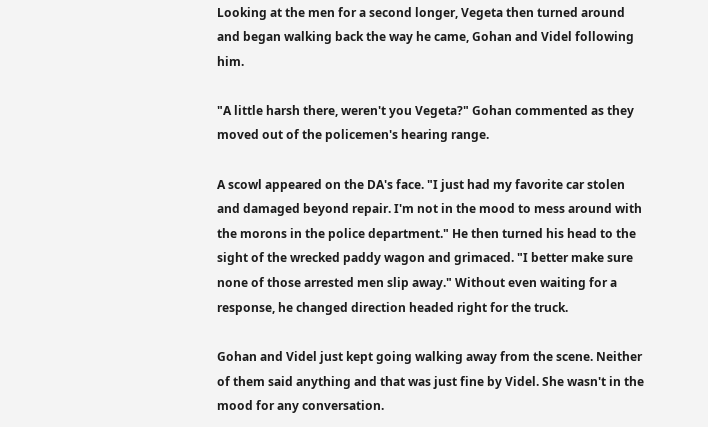Looking at the men for a second longer, Vegeta then turned around and began walking back the way he came, Gohan and Videl following him.

"A little harsh there, weren't you Vegeta?" Gohan commented as they moved out of the policemen's hearing range.

A scowl appeared on the DA's face. "I just had my favorite car stolen and damaged beyond repair. I'm not in the mood to mess around with the morons in the police department." He then turned his head to the sight of the wrecked paddy wagon and grimaced. "I better make sure none of those arrested men slip away." Without even waiting for a response, he changed direction headed right for the truck.

Gohan and Videl just kept going walking away from the scene. Neither of them said anything and that was just fine by Videl. She wasn't in the mood for any conversation.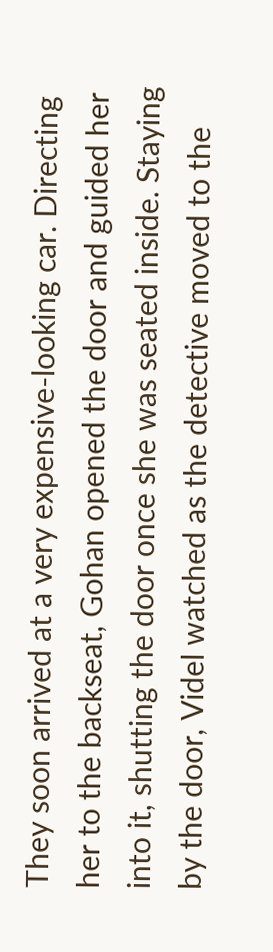They soon arrived at a very expensive-looking car. Directing her to the backseat, Gohan opened the door and guided her into it, shutting the door once she was seated inside. Staying by the door, Videl watched as the detective moved to the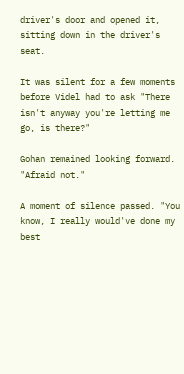driver's door and opened it, sitting down in the driver's seat.

It was silent for a few moments before Videl had to ask "There isn't anyway you're letting me go, is there?"

Gohan remained looking forward. "Afraid not."

A moment of silence passed. "You know, I really would've done my best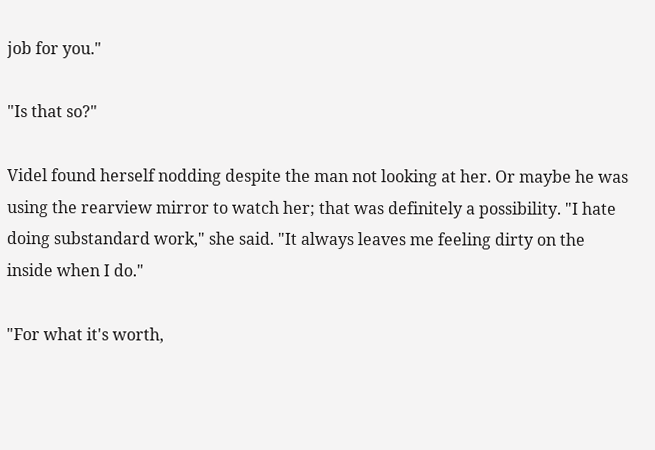job for you."

"Is that so?"

Videl found herself nodding despite the man not looking at her. Or maybe he was using the rearview mirror to watch her; that was definitely a possibility. "I hate doing substandard work," she said. "It always leaves me feeling dirty on the inside when I do."

"For what it's worth,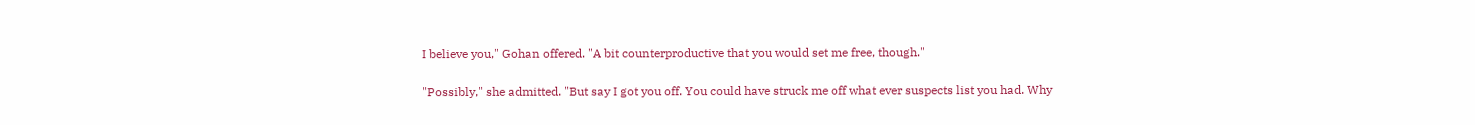I believe you," Gohan offered. "A bit counterproductive that you would set me free, though."

"Possibly," she admitted. "But say I got you off. You could have struck me off what ever suspects list you had. Why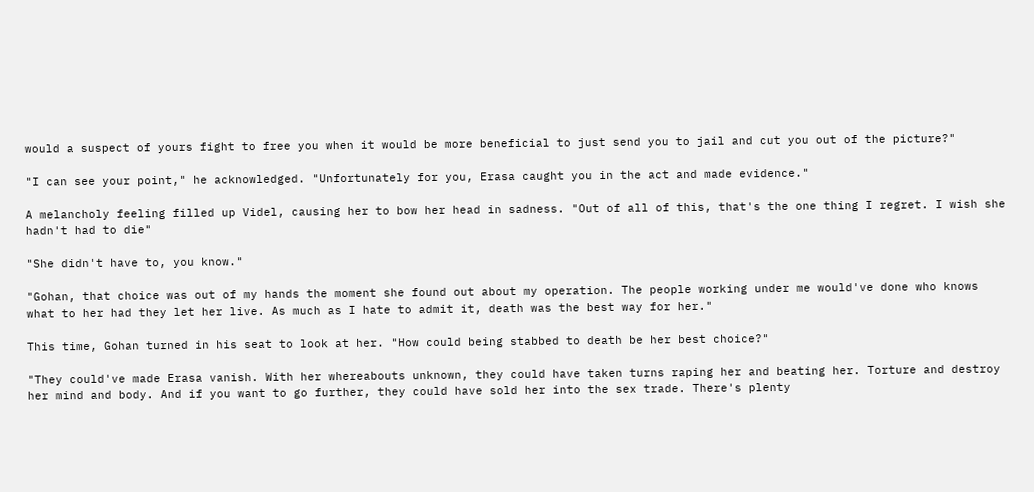would a suspect of yours fight to free you when it would be more beneficial to just send you to jail and cut you out of the picture?"

"I can see your point," he acknowledged. "Unfortunately for you, Erasa caught you in the act and made evidence."

A melancholy feeling filled up Videl, causing her to bow her head in sadness. "Out of all of this, that's the one thing I regret. I wish she hadn't had to die"

"She didn't have to, you know."

"Gohan, that choice was out of my hands the moment she found out about my operation. The people working under me would've done who knows what to her had they let her live. As much as I hate to admit it, death was the best way for her."

This time, Gohan turned in his seat to look at her. "How could being stabbed to death be her best choice?"

"They could've made Erasa vanish. With her whereabouts unknown, they could have taken turns raping her and beating her. Torture and destroy her mind and body. And if you want to go further, they could have sold her into the sex trade. There's plenty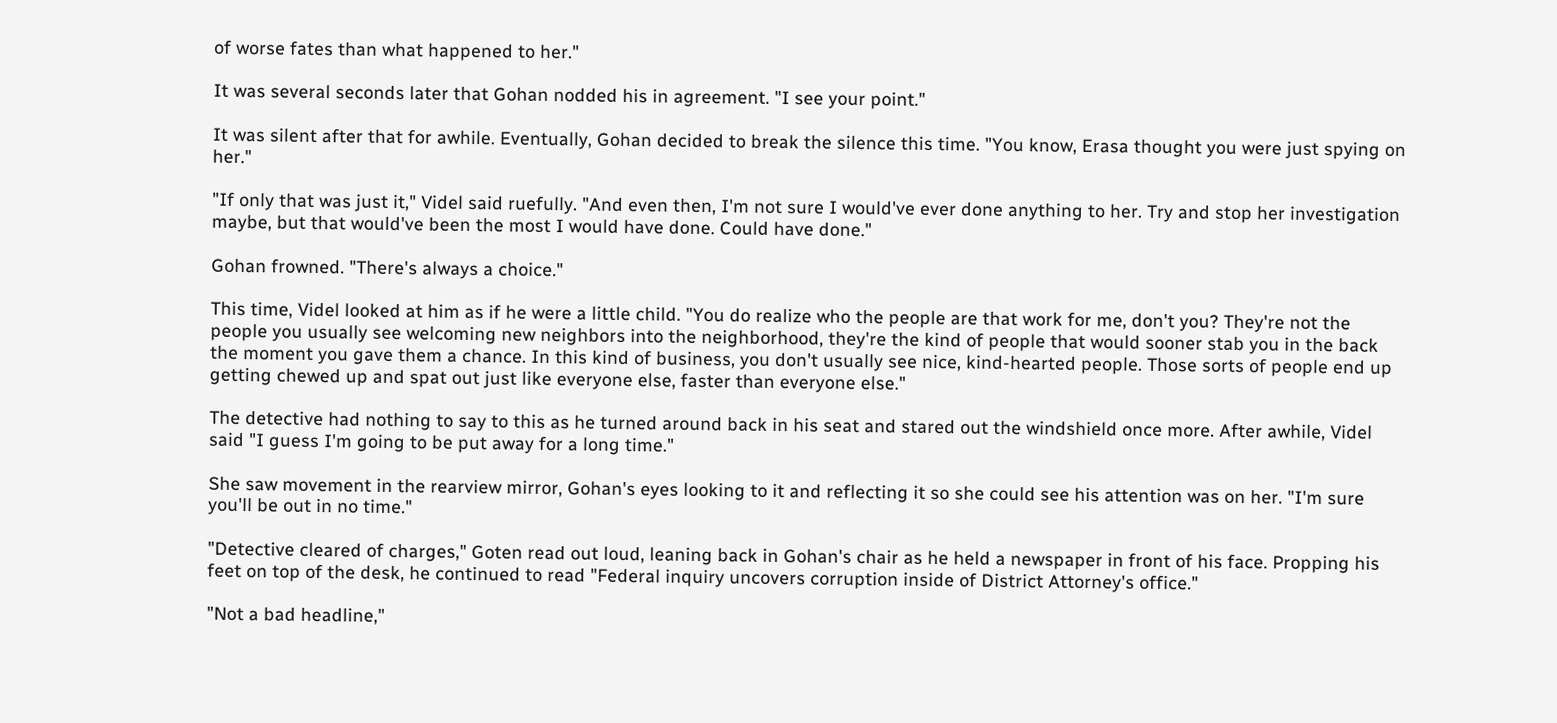of worse fates than what happened to her."

It was several seconds later that Gohan nodded his in agreement. "I see your point."

It was silent after that for awhile. Eventually, Gohan decided to break the silence this time. "You know, Erasa thought you were just spying on her."

"If only that was just it," Videl said ruefully. "And even then, I'm not sure I would've ever done anything to her. Try and stop her investigation maybe, but that would've been the most I would have done. Could have done."

Gohan frowned. "There's always a choice."

This time, Videl looked at him as if he were a little child. "You do realize who the people are that work for me, don't you? They're not the people you usually see welcoming new neighbors into the neighborhood, they're the kind of people that would sooner stab you in the back the moment you gave them a chance. In this kind of business, you don't usually see nice, kind-hearted people. Those sorts of people end up getting chewed up and spat out just like everyone else, faster than everyone else."

The detective had nothing to say to this as he turned around back in his seat and stared out the windshield once more. After awhile, Videl said "I guess I'm going to be put away for a long time."

She saw movement in the rearview mirror, Gohan's eyes looking to it and reflecting it so she could see his attention was on her. "I'm sure you'll be out in no time."

"Detective cleared of charges," Goten read out loud, leaning back in Gohan's chair as he held a newspaper in front of his face. Propping his feet on top of the desk, he continued to read "Federal inquiry uncovers corruption inside of District Attorney's office."

"Not a bad headline,"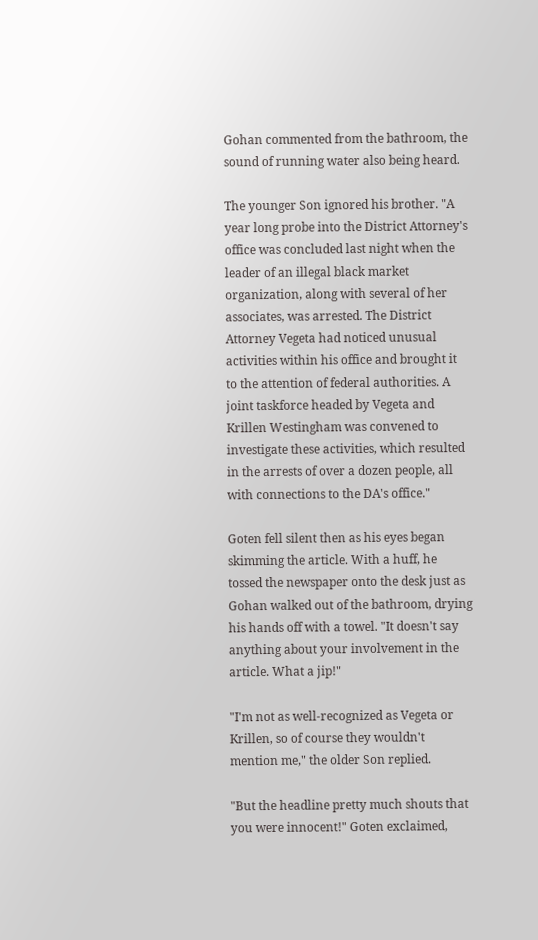Gohan commented from the bathroom, the sound of running water also being heard.

The younger Son ignored his brother. "A year long probe into the District Attorney's office was concluded last night when the leader of an illegal black market organization, along with several of her associates, was arrested. The District Attorney Vegeta had noticed unusual activities within his office and brought it to the attention of federal authorities. A joint taskforce headed by Vegeta and Krillen Westingham was convened to investigate these activities, which resulted in the arrests of over a dozen people, all with connections to the DA's office."

Goten fell silent then as his eyes began skimming the article. With a huff, he tossed the newspaper onto the desk just as Gohan walked out of the bathroom, drying his hands off with a towel. "It doesn't say anything about your involvement in the article. What a jip!"

"I'm not as well-recognized as Vegeta or Krillen, so of course they wouldn't mention me," the older Son replied.

"But the headline pretty much shouts that you were innocent!" Goten exclaimed,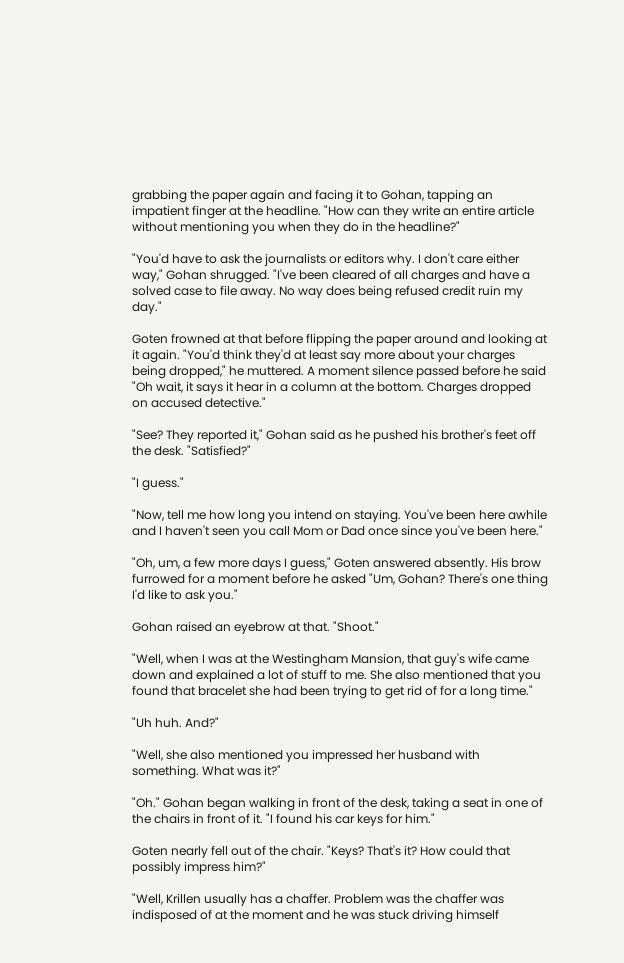grabbing the paper again and facing it to Gohan, tapping an impatient finger at the headline. "How can they write an entire article without mentioning you when they do in the headline?"

"You'd have to ask the journalists or editors why. I don't care either way," Gohan shrugged. "I've been cleared of all charges and have a solved case to file away. No way does being refused credit ruin my day."

Goten frowned at that before flipping the paper around and looking at it again. "You'd think they'd at least say more about your charges being dropped," he muttered. A moment silence passed before he said "Oh wait, it says it hear in a column at the bottom. Charges dropped on accused detective."

"See? They reported it," Gohan said as he pushed his brother's feet off the desk. "Satisfied?"

"I guess."

"Now, tell me how long you intend on staying. You've been here awhile and I haven't seen you call Mom or Dad once since you've been here."

"Oh, um, a few more days I guess," Goten answered absently. His brow furrowed for a moment before he asked "Um, Gohan? There's one thing I'd like to ask you."

Gohan raised an eyebrow at that. "Shoot."

"Well, when I was at the Westingham Mansion, that guy's wife came down and explained a lot of stuff to me. She also mentioned that you found that bracelet she had been trying to get rid of for a long time."

"Uh huh. And?"

"Well, she also mentioned you impressed her husband with something. What was it?"

"Oh." Gohan began walking in front of the desk, taking a seat in one of the chairs in front of it. "I found his car keys for him."

Goten nearly fell out of the chair. "Keys? That's it? How could that possibly impress him?"

"Well, Krillen usually has a chaffer. Problem was the chaffer was indisposed of at the moment and he was stuck driving himself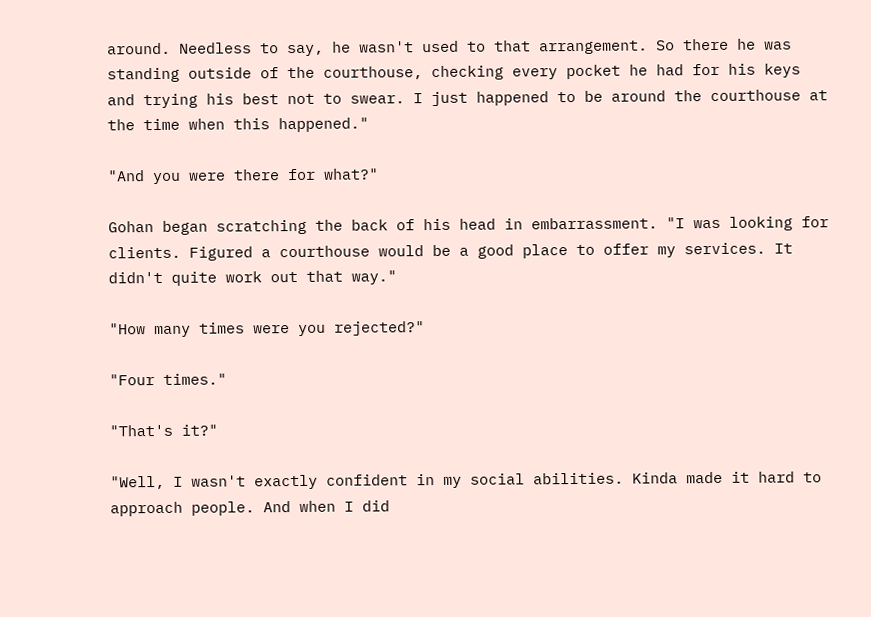around. Needless to say, he wasn't used to that arrangement. So there he was standing outside of the courthouse, checking every pocket he had for his keys and trying his best not to swear. I just happened to be around the courthouse at the time when this happened."

"And you were there for what?"

Gohan began scratching the back of his head in embarrassment. "I was looking for clients. Figured a courthouse would be a good place to offer my services. It didn't quite work out that way."

"How many times were you rejected?"

"Four times."

"That's it?"

"Well, I wasn't exactly confident in my social abilities. Kinda made it hard to approach people. And when I did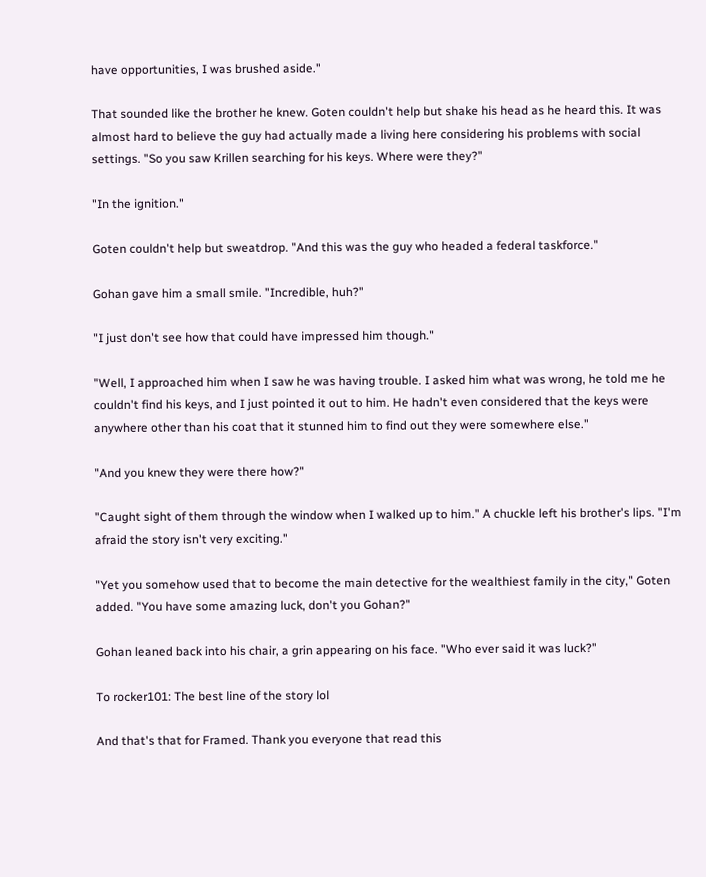have opportunities, I was brushed aside."

That sounded like the brother he knew. Goten couldn't help but shake his head as he heard this. It was almost hard to believe the guy had actually made a living here considering his problems with social settings. "So you saw Krillen searching for his keys. Where were they?"

"In the ignition."

Goten couldn't help but sweatdrop. "And this was the guy who headed a federal taskforce."

Gohan gave him a small smile. "Incredible, huh?"

"I just don't see how that could have impressed him though."

"Well, I approached him when I saw he was having trouble. I asked him what was wrong, he told me he couldn't find his keys, and I just pointed it out to him. He hadn't even considered that the keys were anywhere other than his coat that it stunned him to find out they were somewhere else."

"And you knew they were there how?"

"Caught sight of them through the window when I walked up to him." A chuckle left his brother's lips. "I'm afraid the story isn't very exciting."

"Yet you somehow used that to become the main detective for the wealthiest family in the city," Goten added. "You have some amazing luck, don't you Gohan?"

Gohan leaned back into his chair, a grin appearing on his face. "Who ever said it was luck?"

To rocker101: The best line of the story lol

And that's that for Framed. Thank you everyone that read this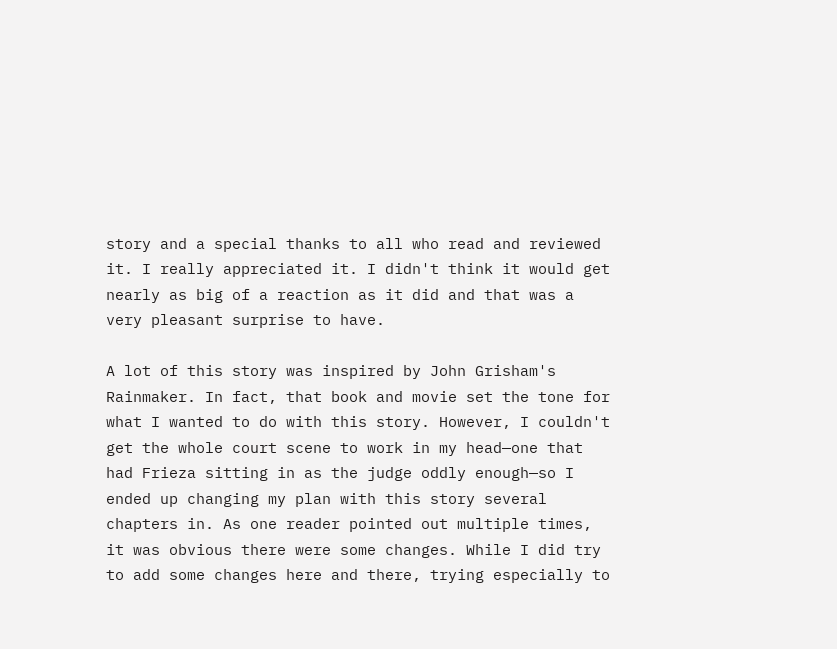story and a special thanks to all who read and reviewed it. I really appreciated it. I didn't think it would get nearly as big of a reaction as it did and that was a very pleasant surprise to have.

A lot of this story was inspired by John Grisham's Rainmaker. In fact, that book and movie set the tone for what I wanted to do with this story. However, I couldn't get the whole court scene to work in my head—one that had Frieza sitting in as the judge oddly enough—so I ended up changing my plan with this story several chapters in. As one reader pointed out multiple times, it was obvious there were some changes. While I did try to add some changes here and there, trying especially to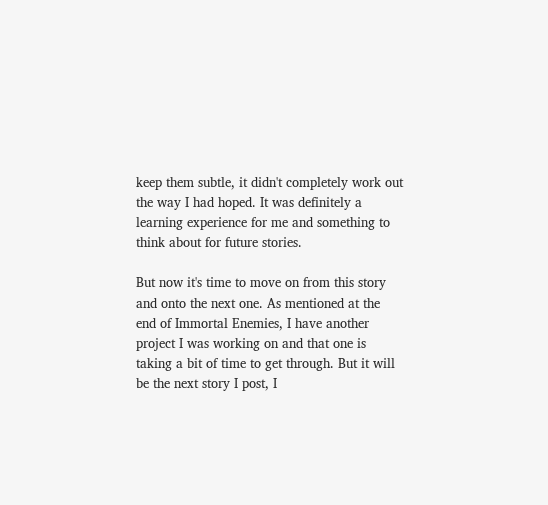keep them subtle, it didn't completely work out the way I had hoped. It was definitely a learning experience for me and something to think about for future stories.

But now it's time to move on from this story and onto the next one. As mentioned at the end of Immortal Enemies, I have another project I was working on and that one is taking a bit of time to get through. But it will be the next story I post, I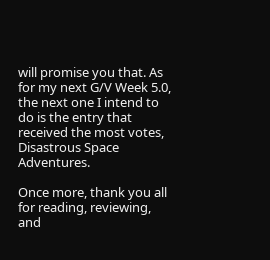will promise you that. As for my next G/V Week 5.0, the next one I intend to do is the entry that received the most votes, Disastrous Space Adventures.

Once more, thank you all for reading, reviewing, and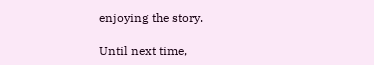enjoying the story.

Until next time,